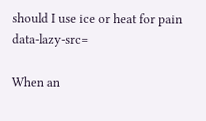should I use ice or heat for pain data-lazy-src=

When an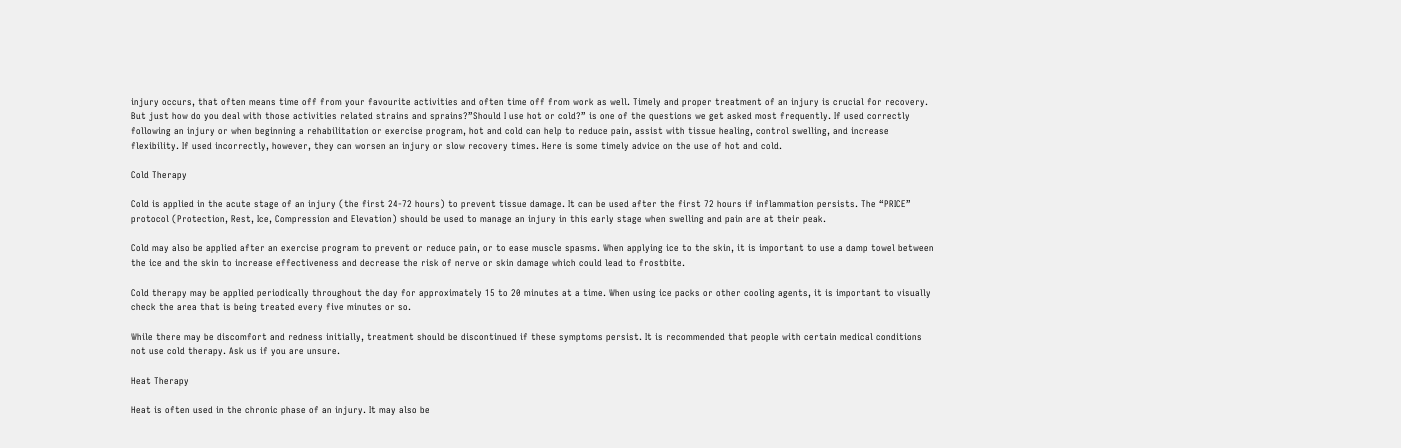injury occurs, that often means time off from your favourite activities and often time off from work as well. Timely and proper treatment of an injury is crucial for recovery. But just how do you deal with those activities related strains and sprains?”Should I use hot or cold?” is one of the questions we get asked most frequently. If used correctly following an injury or when beginning a rehabilitation or exercise program, hot and cold can help to reduce pain, assist with tissue healing, control swelling, and increase flexibility. If used incorrectly, however, they can worsen an injury or slow recovery times. Here is some timely advice on the use of hot and cold.

Cold Therapy

Cold is applied in the acute stage of an injury (the first 24-72 hours) to prevent tissue damage. It can be used after the first 72 hours if inflammation persists. The “PRICE” protocol (Protection, Rest, Ice, Compression and Elevation) should be used to manage an injury in this early stage when swelling and pain are at their peak.

Cold may also be applied after an exercise program to prevent or reduce pain, or to ease muscle spasms. When applying ice to the skin, it is important to use a damp towel between the ice and the skin to increase effectiveness and decrease the risk of nerve or skin damage which could lead to frostbite.

Cold therapy may be applied periodically throughout the day for approximately 15 to 20 minutes at a time. When using ice packs or other cooling agents, it is important to visually check the area that is being treated every five minutes or so.

While there may be discomfort and redness initially, treatment should be discontinued if these symptoms persist. It is recommended that people with certain medical conditions not use cold therapy. Ask us if you are unsure.

Heat Therapy

Heat is often used in the chronic phase of an injury. It may also be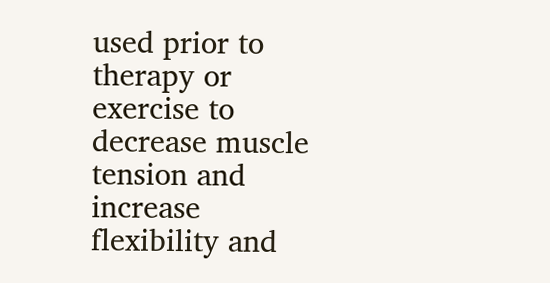used prior to therapy or exercise to decrease muscle tension and increase flexibility and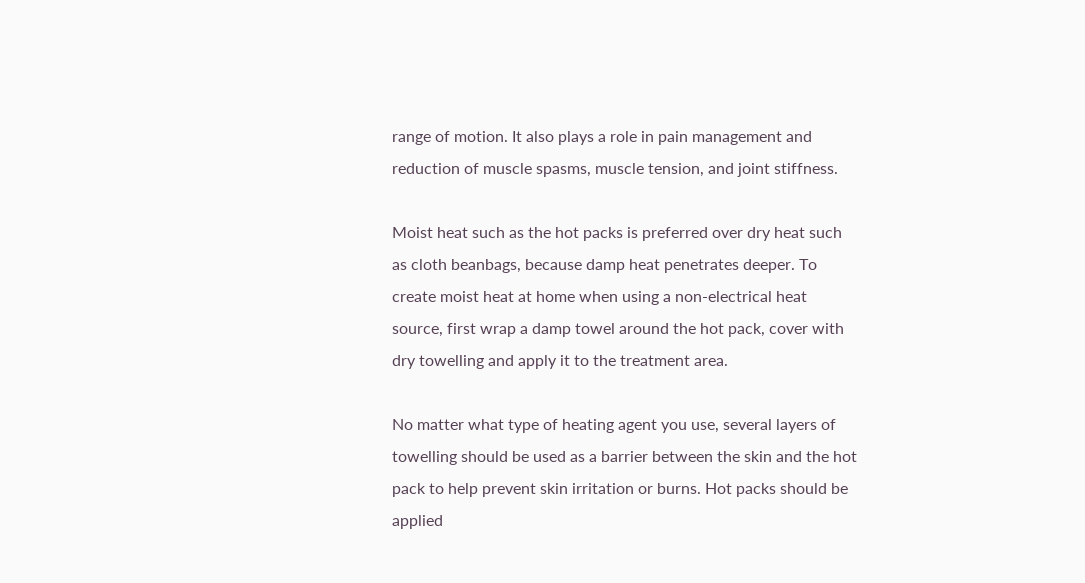range of motion. It also plays a role in pain management and reduction of muscle spasms, muscle tension, and joint stiffness.

Moist heat such as the hot packs is preferred over dry heat such as cloth beanbags, because damp heat penetrates deeper. To create moist heat at home when using a non-electrical heat source, first wrap a damp towel around the hot pack, cover with dry towelling and apply it to the treatment area.

No matter what type of heating agent you use, several layers of towelling should be used as a barrier between the skin and the hot pack to help prevent skin irritation or burns. Hot packs should be applied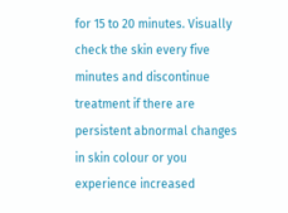for 15 to 20 minutes. Visually check the skin every five minutes and discontinue treatment if there are persistent abnormal changes in skin colour or you experience increased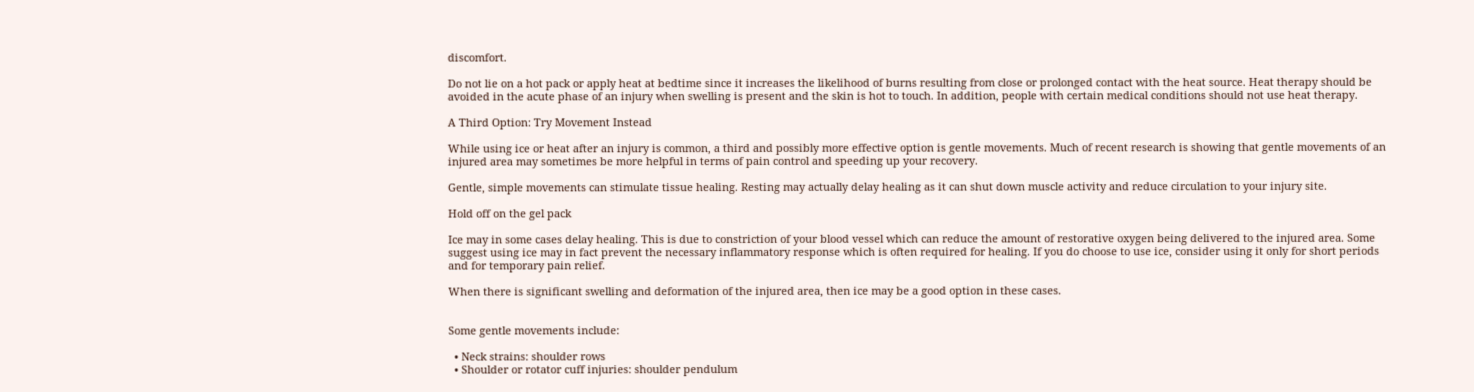discomfort.

Do not lie on a hot pack or apply heat at bedtime since it increases the likelihood of burns resulting from close or prolonged contact with the heat source. Heat therapy should be avoided in the acute phase of an injury when swelling is present and the skin is hot to touch. In addition, people with certain medical conditions should not use heat therapy.

A Third Option: Try Movement Instead

While using ice or heat after an injury is common, a third and possibly more effective option is gentle movements. Much of recent research is showing that gentle movements of an injured area may sometimes be more helpful in terms of pain control and speeding up your recovery.

Gentle, simple movements can stimulate tissue healing. Resting may actually delay healing as it can shut down muscle activity and reduce circulation to your injury site.

Hold off on the gel pack

Ice may in some cases delay healing. This is due to constriction of your blood vessel which can reduce the amount of restorative oxygen being delivered to the injured area. Some suggest using ice may in fact prevent the necessary inflammatory response which is often required for healing. If you do choose to use ice, consider using it only for short periods and for temporary pain relief.

When there is significant swelling and deformation of the injured area, then ice may be a good option in these cases.


Some gentle movements include:

  • Neck strains: shoulder rows
  • Shoulder or rotator cuff injuries: shoulder pendulum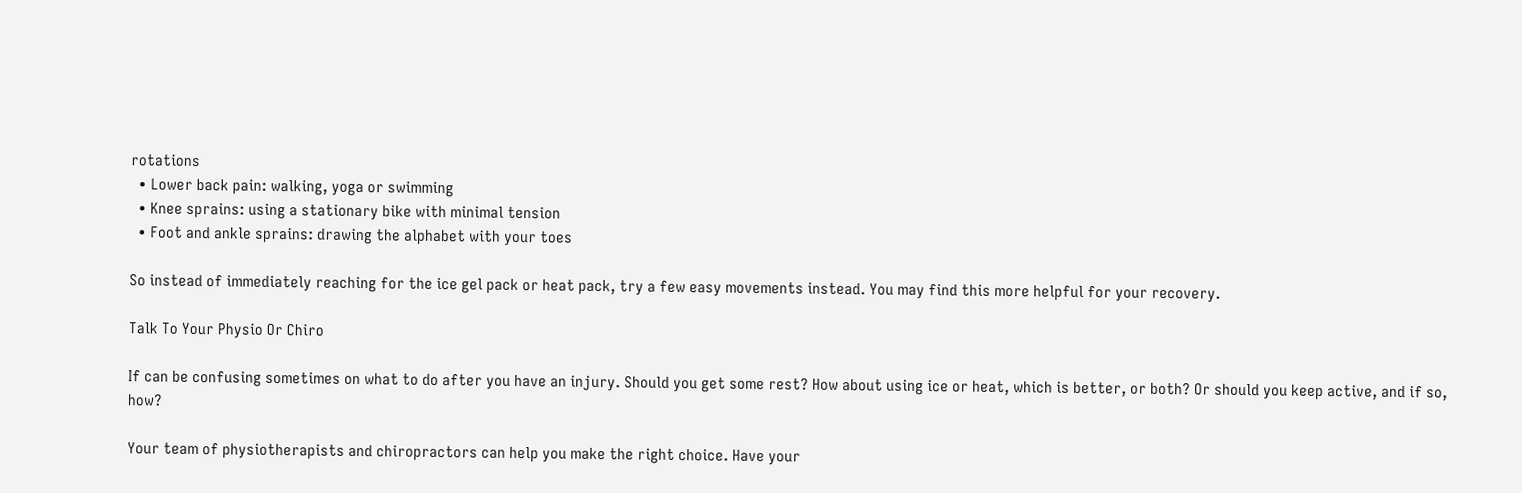rotations
  • Lower back pain: walking, yoga or swimming
  • Knee sprains: using a stationary bike with minimal tension
  • Foot and ankle sprains: drawing the alphabet with your toes

So instead of immediately reaching for the ice gel pack or heat pack, try a few easy movements instead. You may find this more helpful for your recovery.

Talk To Your Physio Or Chiro

If can be confusing sometimes on what to do after you have an injury. Should you get some rest? How about using ice or heat, which is better, or both? Or should you keep active, and if so, how?

Your team of physiotherapists and chiropractors can help you make the right choice. Have your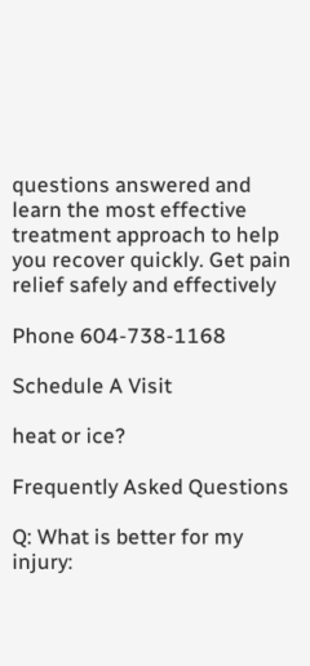questions answered and learn the most effective treatment approach to help you recover quickly. Get pain relief safely and effectively

Phone 604-738-1168

Schedule A Visit

heat or ice?

Frequently Asked Questions

Q: What is better for my injury: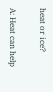heat or ice?

A: Heat can help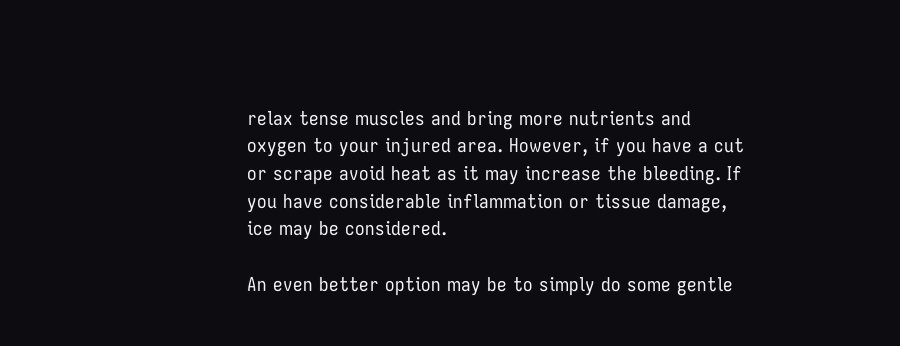relax tense muscles and bring more nutrients and oxygen to your injured area. However, if you have a cut or scrape avoid heat as it may increase the bleeding. If you have considerable inflammation or tissue damage, ice may be considered.

An even better option may be to simply do some gentle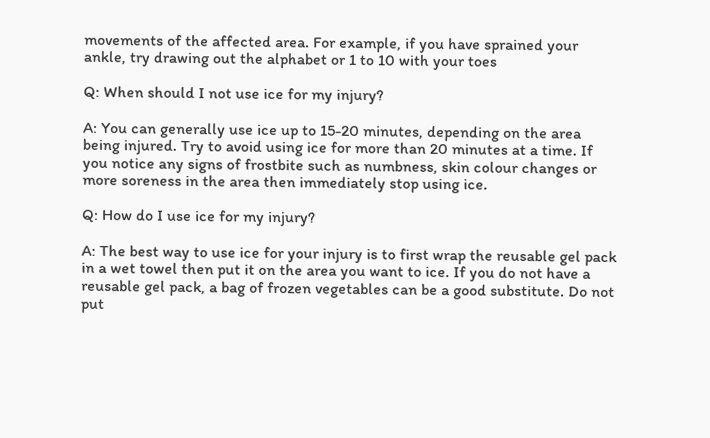movements of the affected area. For example, if you have sprained your ankle, try drawing out the alphabet or 1 to 10 with your toes

Q: When should I not use ice for my injury?

A: You can generally use ice up to 15-20 minutes, depending on the area being injured. Try to avoid using ice for more than 20 minutes at a time. If you notice any signs of frostbite such as numbness, skin colour changes or more soreness in the area then immediately stop using ice.

Q: How do I use ice for my injury?

A: The best way to use ice for your injury is to first wrap the reusable gel pack in a wet towel then put it on the area you want to ice. If you do not have a reusable gel pack, a bag of frozen vegetables can be a good substitute. Do not put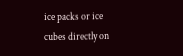ice packs or ice cubes directly on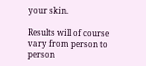your skin.

Results will of course vary from person to person